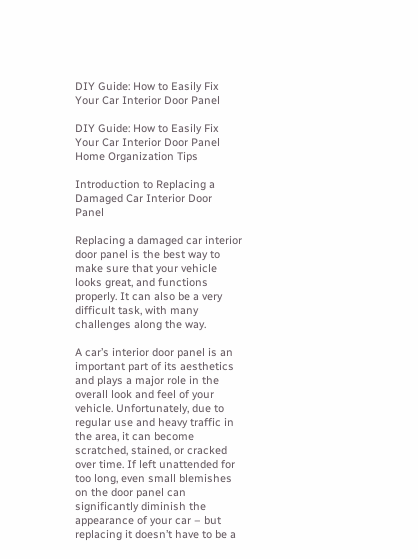DIY Guide: How to Easily Fix Your Car Interior Door Panel

DIY Guide: How to Easily Fix Your Car Interior Door Panel Home Organization Tips

Introduction to Replacing a Damaged Car Interior Door Panel

Replacing a damaged car interior door panel is the best way to make sure that your vehicle looks great, and functions properly. It can also be a very difficult task, with many challenges along the way.

A car’s interior door panel is an important part of its aesthetics and plays a major role in the overall look and feel of your vehicle. Unfortunately, due to regular use and heavy traffic in the area, it can become scratched, stained, or cracked over time. If left unattended for too long, even small blemishes on the door panel can significantly diminish the appearance of your car – but replacing it doesn’t have to be a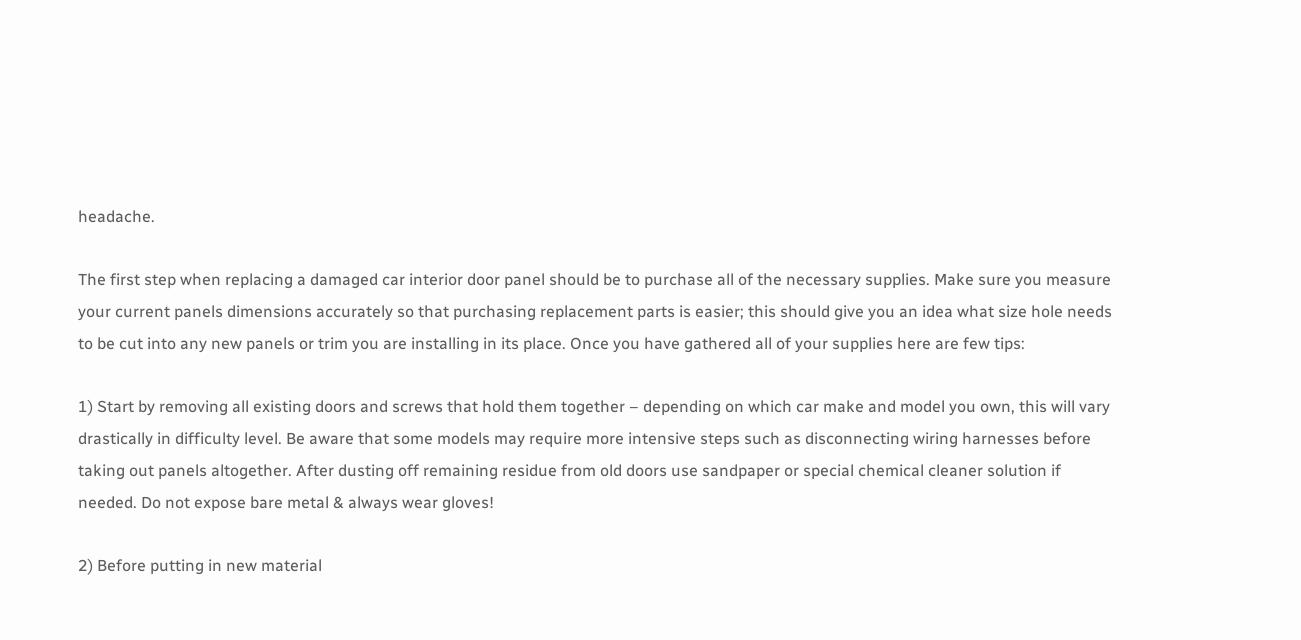headache.

The first step when replacing a damaged car interior door panel should be to purchase all of the necessary supplies. Make sure you measure your current panels dimensions accurately so that purchasing replacement parts is easier; this should give you an idea what size hole needs to be cut into any new panels or trim you are installing in its place. Once you have gathered all of your supplies here are few tips:

1) Start by removing all existing doors and screws that hold them together – depending on which car make and model you own, this will vary drastically in difficulty level. Be aware that some models may require more intensive steps such as disconnecting wiring harnesses before taking out panels altogether. After dusting off remaining residue from old doors use sandpaper or special chemical cleaner solution if needed. Do not expose bare metal & always wear gloves!

2) Before putting in new material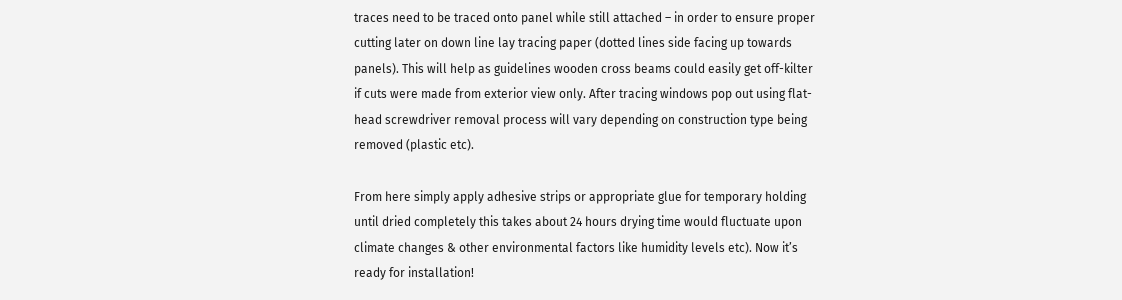traces need to be traced onto panel while still attached – in order to ensure proper cutting later on down line lay tracing paper (dotted lines side facing up towards panels). This will help as guidelines wooden cross beams could easily get off-kilter if cuts were made from exterior view only. After tracing windows pop out using flat-head screwdriver removal process will vary depending on construction type being removed (plastic etc).

From here simply apply adhesive strips or appropriate glue for temporary holding until dried completely this takes about 24 hours drying time would fluctuate upon climate changes & other environmental factors like humidity levels etc). Now it’s ready for installation!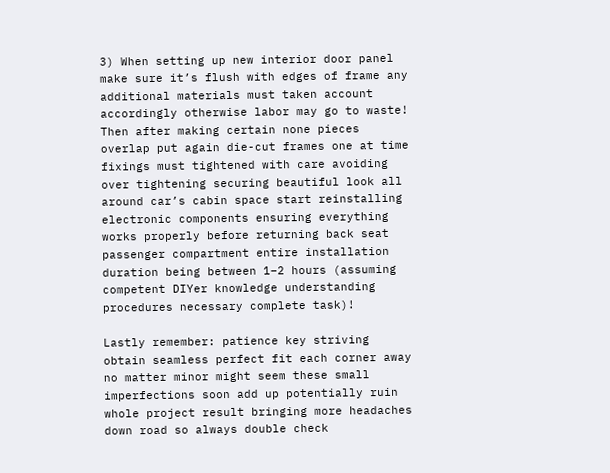3) When setting up new interior door panel make sure it’s flush with edges of frame any additional materials must taken account accordingly otherwise labor may go to waste! Then after making certain none pieces overlap put again die-cut frames one at time fixings must tightened with care avoiding over tightening securing beautiful look all around car’s cabin space start reinstalling electronic components ensuring everything works properly before returning back seat passenger compartment entire installation duration being between 1–2 hours (assuming competent DIYer knowledge understanding procedures necessary complete task)!

Lastly remember: patience key striving obtain seamless perfect fit each corner away no matter minor might seem these small imperfections soon add up potentially ruin whole project result bringing more headaches down road so always double check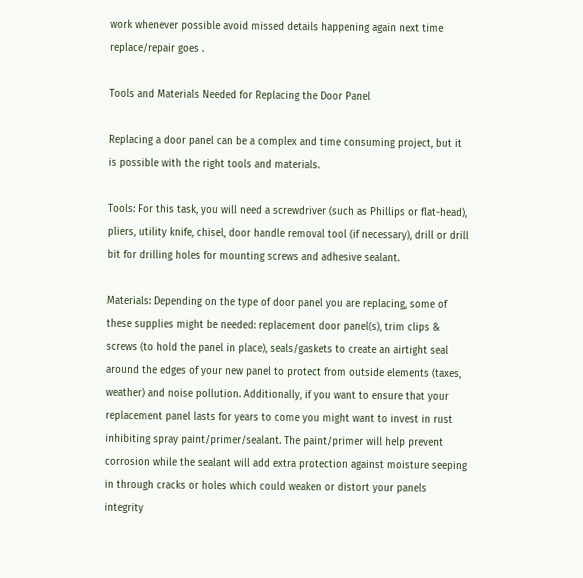work whenever possible avoid missed details happening again next time replace/repair goes .

Tools and Materials Needed for Replacing the Door Panel

Replacing a door panel can be a complex and time consuming project, but it is possible with the right tools and materials.

Tools: For this task, you will need a screwdriver (such as Phillips or flat-head), pliers, utility knife, chisel, door handle removal tool (if necessary), drill or drill bit for drilling holes for mounting screws and adhesive sealant.

Materials: Depending on the type of door panel you are replacing, some of these supplies might be needed: replacement door panel(s), trim clips & screws (to hold the panel in place), seals/gaskets to create an airtight seal around the edges of your new panel to protect from outside elements (taxes, weather) and noise pollution. Additionally, if you want to ensure that your replacement panel lasts for years to come you might want to invest in rust inhibiting spray paint/primer/sealant. The paint/primer will help prevent corrosion while the sealant will add extra protection against moisture seeping in through cracks or holes which could weaken or distort your panels integrity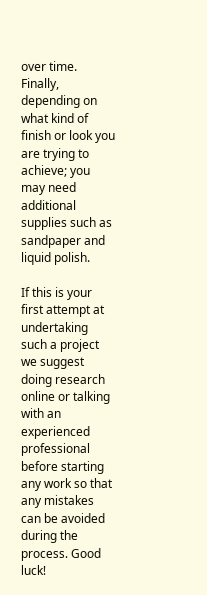over time. Finally, depending on what kind of finish or look you are trying to achieve; you may need additional supplies such as sandpaper and liquid polish.

If this is your first attempt at undertaking such a project we suggest doing research online or talking with an experienced professional before starting any work so that any mistakes can be avoided during the process. Good luck!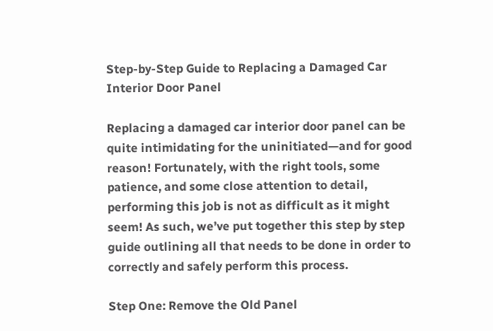Step-by-Step Guide to Replacing a Damaged Car Interior Door Panel

Replacing a damaged car interior door panel can be quite intimidating for the uninitiated—and for good reason! Fortunately, with the right tools, some patience, and some close attention to detail, performing this job is not as difficult as it might seem! As such, we’ve put together this step by step guide outlining all that needs to be done in order to correctly and safely perform this process.

Step One: Remove the Old Panel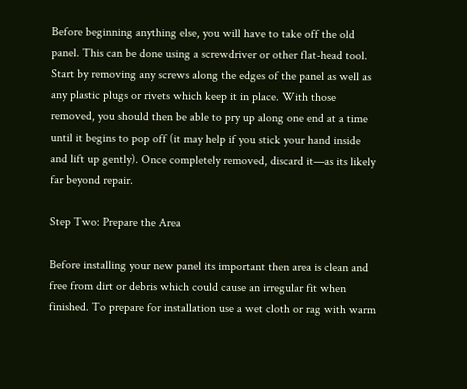Before beginning anything else, you will have to take off the old panel. This can be done using a screwdriver or other flat-head tool. Start by removing any screws along the edges of the panel as well as any plastic plugs or rivets which keep it in place. With those removed, you should then be able to pry up along one end at a time until it begins to pop off (it may help if you stick your hand inside and lift up gently). Once completely removed, discard it—as its likely far beyond repair.

Step Two: Prepare the Area

Before installing your new panel its important then area is clean and free from dirt or debris which could cause an irregular fit when finished. To prepare for installation use a wet cloth or rag with warm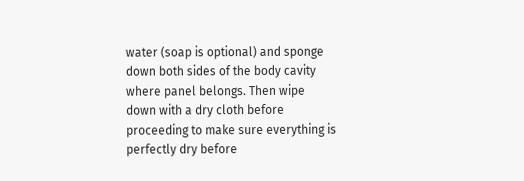water (soap is optional) and sponge down both sides of the body cavity where panel belongs. Then wipe down with a dry cloth before proceeding to make sure everything is perfectly dry before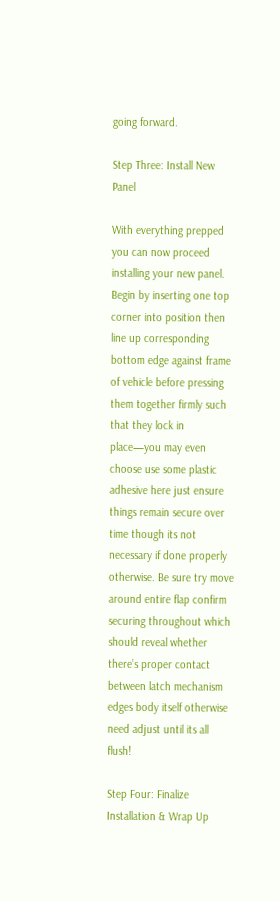going forward.

Step Three: Install New Panel

With everything prepped you can now proceed installing your new panel. Begin by inserting one top corner into position then line up corresponding bottom edge against frame of vehicle before pressing them together firmly such that they lock in place—you may even choose use some plastic adhesive here just ensure things remain secure over time though its not necessary if done properly otherwise. Be sure try move around entire flap confirm securing throughout which should reveal whether there’s proper contact between latch mechanism edges body itself otherwise need adjust until its all flush!

Step Four: Finalize Installation & Wrap Up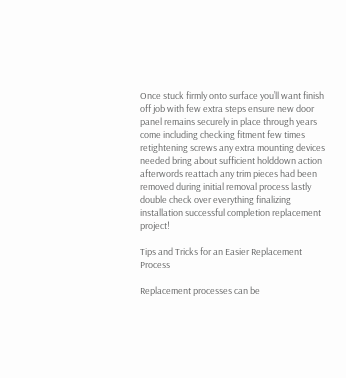Once stuck firmly onto surface you’ll want finish off job with few extra steps ensure new door panel remains securely in place through years come including checking fitment few times retightening screws any extra mounting devices needed bring about sufficient holddown action afterwords reattach any trim pieces had been removed during initial removal process lastly double check over everything finalizing installation successful completion replacement project!

Tips and Tricks for an Easier Replacement Process

Replacement processes can be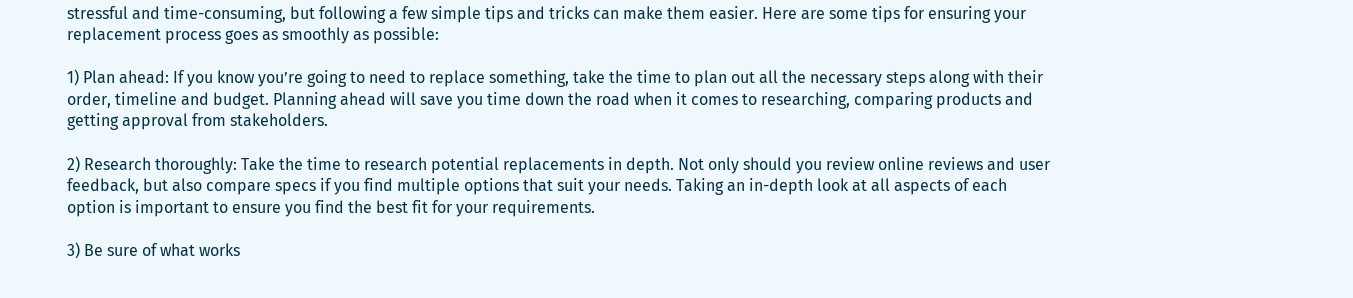stressful and time-consuming, but following a few simple tips and tricks can make them easier. Here are some tips for ensuring your replacement process goes as smoothly as possible:

1) Plan ahead: If you know you’re going to need to replace something, take the time to plan out all the necessary steps along with their order, timeline and budget. Planning ahead will save you time down the road when it comes to researching, comparing products and getting approval from stakeholders.

2) Research thoroughly: Take the time to research potential replacements in depth. Not only should you review online reviews and user feedback, but also compare specs if you find multiple options that suit your needs. Taking an in-depth look at all aspects of each option is important to ensure you find the best fit for your requirements.

3) Be sure of what works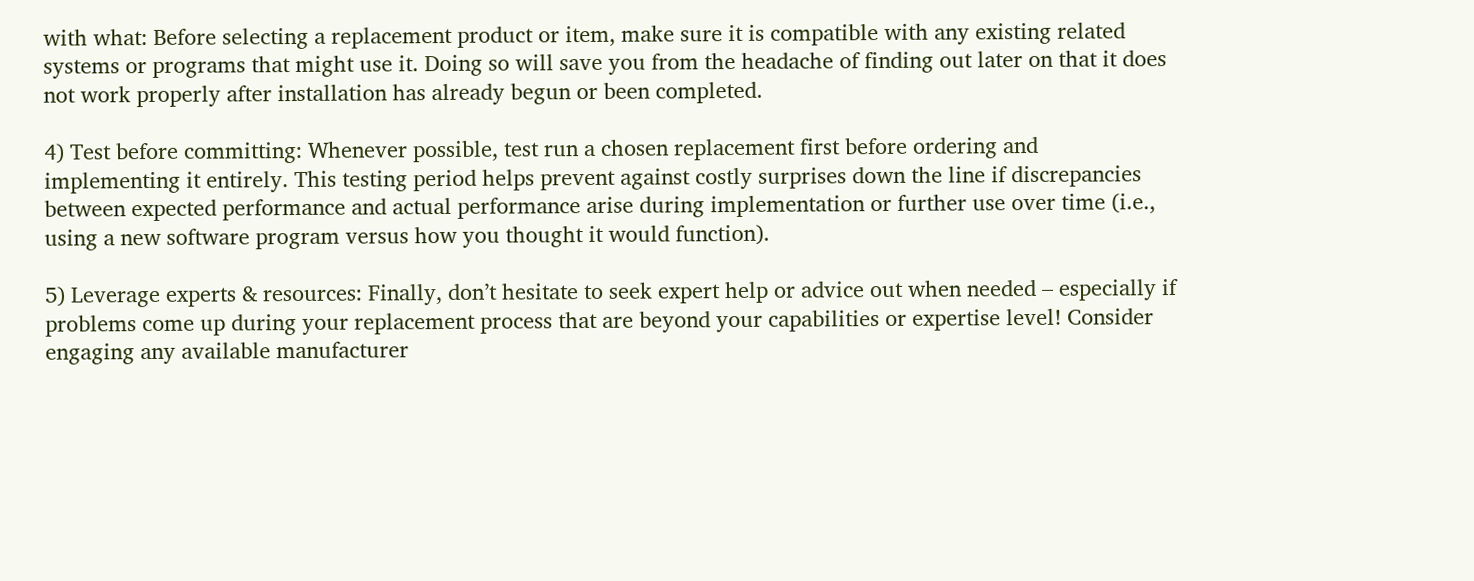with what: Before selecting a replacement product or item, make sure it is compatible with any existing related systems or programs that might use it. Doing so will save you from the headache of finding out later on that it does not work properly after installation has already begun or been completed.

4) Test before committing: Whenever possible, test run a chosen replacement first before ordering and implementing it entirely. This testing period helps prevent against costly surprises down the line if discrepancies between expected performance and actual performance arise during implementation or further use over time (i.e., using a new software program versus how you thought it would function).

5) Leverage experts & resources: Finally, don’t hesitate to seek expert help or advice out when needed – especially if problems come up during your replacement process that are beyond your capabilities or expertise level! Consider engaging any available manufacturer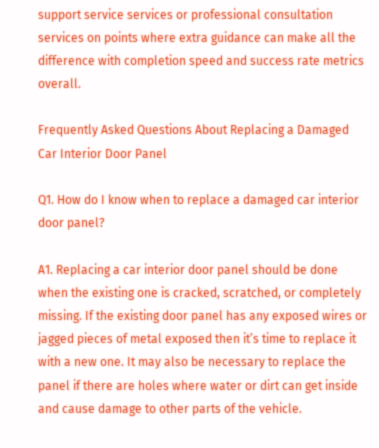support service services or professional consultation services on points where extra guidance can make all the difference with completion speed and success rate metrics overall.

Frequently Asked Questions About Replacing a Damaged Car Interior Door Panel

Q1. How do I know when to replace a damaged car interior door panel?

A1. Replacing a car interior door panel should be done when the existing one is cracked, scratched, or completely missing. If the existing door panel has any exposed wires or jagged pieces of metal exposed then it’s time to replace it with a new one. It may also be necessary to replace the panel if there are holes where water or dirt can get inside and cause damage to other parts of the vehicle.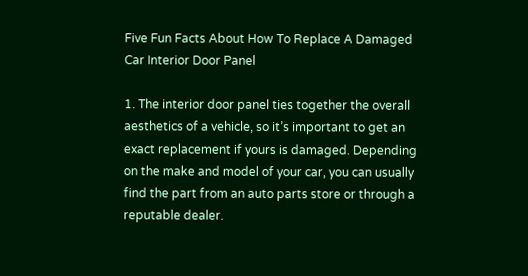Five Fun Facts About How To Replace A Damaged Car Interior Door Panel

1. The interior door panel ties together the overall aesthetics of a vehicle, so it’s important to get an exact replacement if yours is damaged. Depending on the make and model of your car, you can usually find the part from an auto parts store or through a reputable dealer.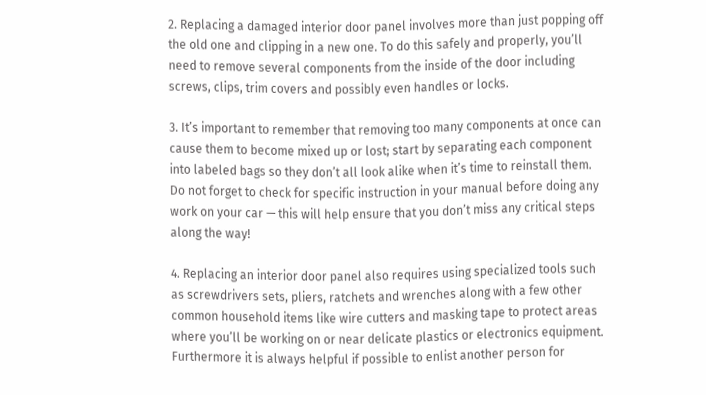2. Replacing a damaged interior door panel involves more than just popping off the old one and clipping in a new one. To do this safely and properly, you’ll need to remove several components from the inside of the door including screws, clips, trim covers and possibly even handles or locks.

3. It’s important to remember that removing too many components at once can cause them to become mixed up or lost; start by separating each component into labeled bags so they don’t all look alike when it’s time to reinstall them. Do not forget to check for specific instruction in your manual before doing any work on your car — this will help ensure that you don’t miss any critical steps along the way!

4. Replacing an interior door panel also requires using specialized tools such as screwdrivers sets, pliers, ratchets and wrenches along with a few other common household items like wire cutters and masking tape to protect areas where you’ll be working on or near delicate plastics or electronics equipment. Furthermore it is always helpful if possible to enlist another person for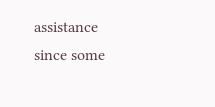assistance since some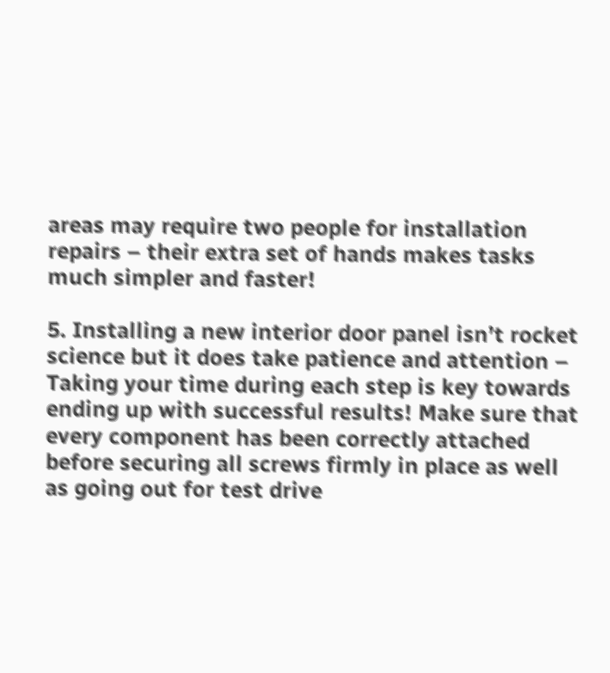areas may require two people for installation repairs – their extra set of hands makes tasks much simpler and faster!

5. Installing a new interior door panel isn’t rocket science but it does take patience and attention – Taking your time during each step is key towards ending up with successful results! Make sure that every component has been correctly attached before securing all screws firmly in place as well as going out for test drive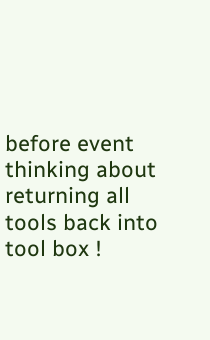before event thinking about returning all tools back into tool box !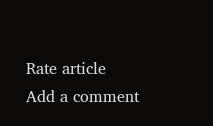Rate article
Add a comment